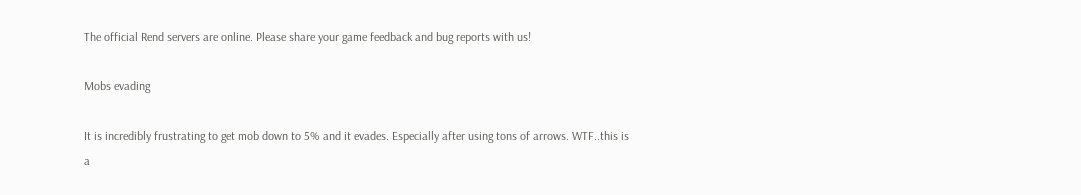The official Rend servers are online. Please share your game feedback and bug reports with us!

Mobs evading

It is incredibly frustrating to get mob down to 5% and it evades. Especially after using tons of arrows. WTF..this is a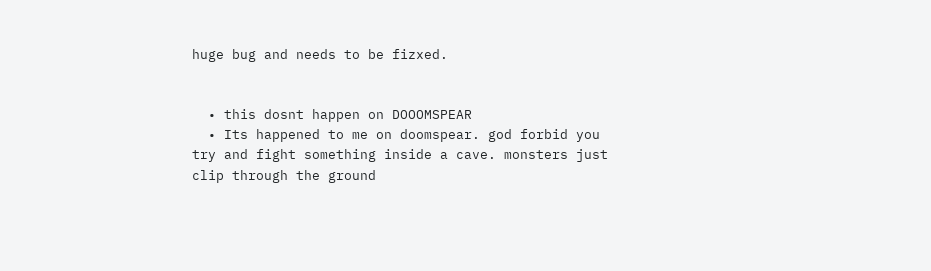huge bug and needs to be fizxed.


  • this dosnt happen on DOOOMSPEAR
  • Its happened to me on doomspear. god forbid you try and fight something inside a cave. monsters just clip through the ground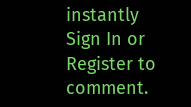instantly
Sign In or Register to comment.